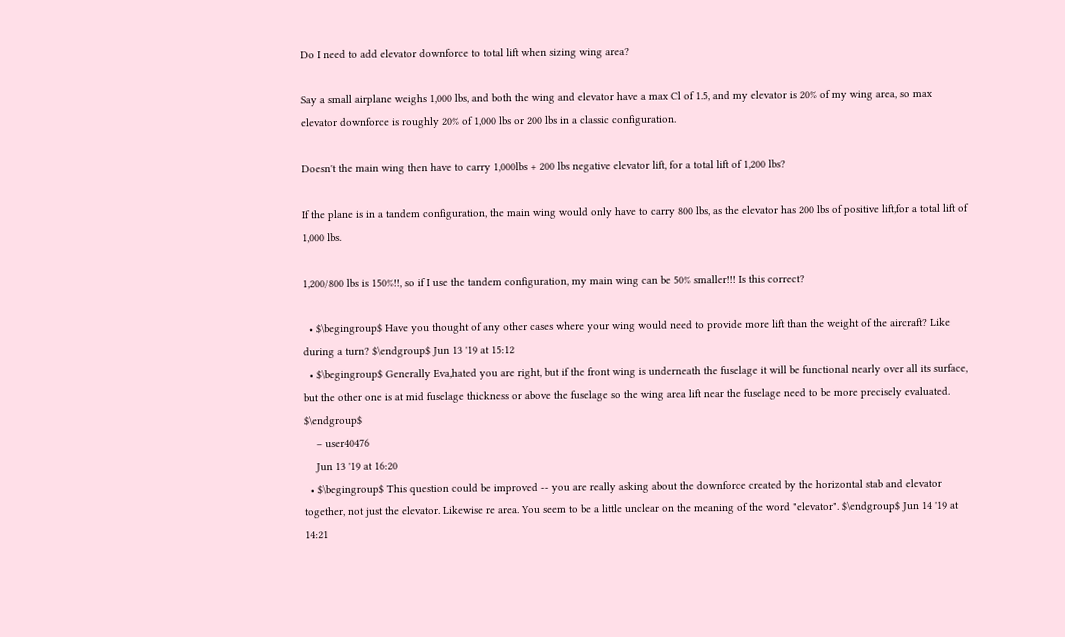Do I need to add elevator downforce to total lift when sizing wing area?

Say a small airplane weighs 1,000 lbs, and both the wing and elevator have a max Cl of 1.5, and my elevator is 20% of my wing area, so max elevator downforce is roughly 20% of 1,000 lbs or 200 lbs in a classic configuration.

Doesn't the main wing then have to carry 1,000lbs + 200 lbs negative elevator lift, for a total lift of 1,200 lbs?

If the plane is in a tandem configuration, the main wing would only have to carry 800 lbs, as the elevator has 200 lbs of positive lift,for a total lift of 1,000 lbs.

1,200/800 lbs is 150%!!, so if I use the tandem configuration, my main wing can be 50% smaller!!! Is this correct?

  • $\begingroup$ Have you thought of any other cases where your wing would need to provide more lift than the weight of the aircraft? Like during a turn? $\endgroup$ Jun 13 '19 at 15:12
  • $\begingroup$ Generally Eva,hated you are right, but if the front wing is underneath the fuselage it will be functional nearly over all its surface, but the other one is at mid fuselage thickness or above the fuselage so the wing area lift near the fuselage need to be more precisely evaluated. $\endgroup$
    – user40476
    Jun 13 '19 at 16:20
  • $\begingroup$ This question could be improved -- you are really asking about the downforce created by the horizontal stab and elevator together, not just the elevator. Likewise re area. You seem to be a little unclear on the meaning of the word "elevator". $\endgroup$ Jun 14 '19 at 14:21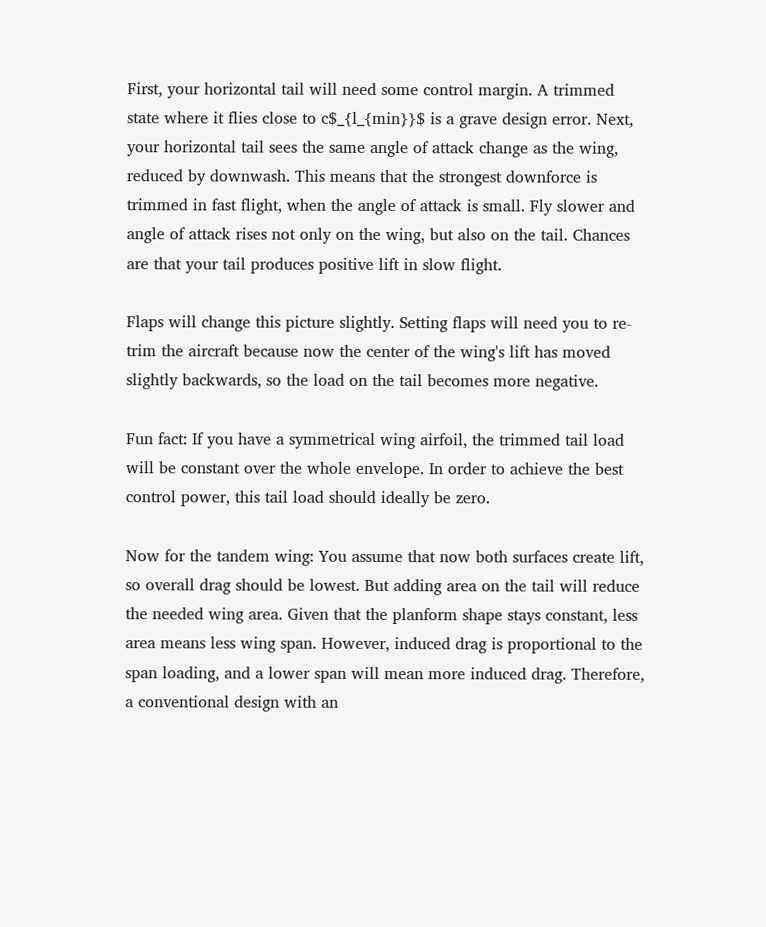First, your horizontal tail will need some control margin. A trimmed state where it flies close to c$_{l_{min}}$ is a grave design error. Next, your horizontal tail sees the same angle of attack change as the wing, reduced by downwash. This means that the strongest downforce is trimmed in fast flight, when the angle of attack is small. Fly slower and angle of attack rises not only on the wing, but also on the tail. Chances are that your tail produces positive lift in slow flight.

Flaps will change this picture slightly. Setting flaps will need you to re-trim the aircraft because now the center of the wing's lift has moved slightly backwards, so the load on the tail becomes more negative.

Fun fact: If you have a symmetrical wing airfoil, the trimmed tail load will be constant over the whole envelope. In order to achieve the best control power, this tail load should ideally be zero.

Now for the tandem wing: You assume that now both surfaces create lift, so overall drag should be lowest. But adding area on the tail will reduce the needed wing area. Given that the planform shape stays constant, less area means less wing span. However, induced drag is proportional to the span loading, and a lower span will mean more induced drag. Therefore, a conventional design with an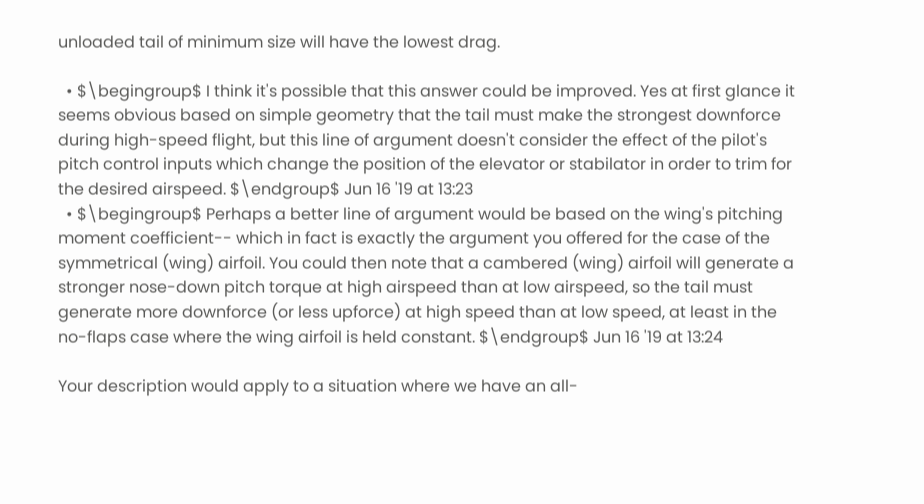unloaded tail of minimum size will have the lowest drag.

  • $\begingroup$ I think it's possible that this answer could be improved. Yes at first glance it seems obvious based on simple geometry that the tail must make the strongest downforce during high-speed flight, but this line of argument doesn't consider the effect of the pilot's pitch control inputs which change the position of the elevator or stabilator in order to trim for the desired airspeed. $\endgroup$ Jun 16 '19 at 13:23
  • $\begingroup$ Perhaps a better line of argument would be based on the wing's pitching moment coefficient-- which in fact is exactly the argument you offered for the case of the symmetrical (wing) airfoil. You could then note that a cambered (wing) airfoil will generate a stronger nose-down pitch torque at high airspeed than at low airspeed, so the tail must generate more downforce (or less upforce) at high speed than at low speed, at least in the no-flaps case where the wing airfoil is held constant. $\endgroup$ Jun 16 '19 at 13:24

Your description would apply to a situation where we have an all-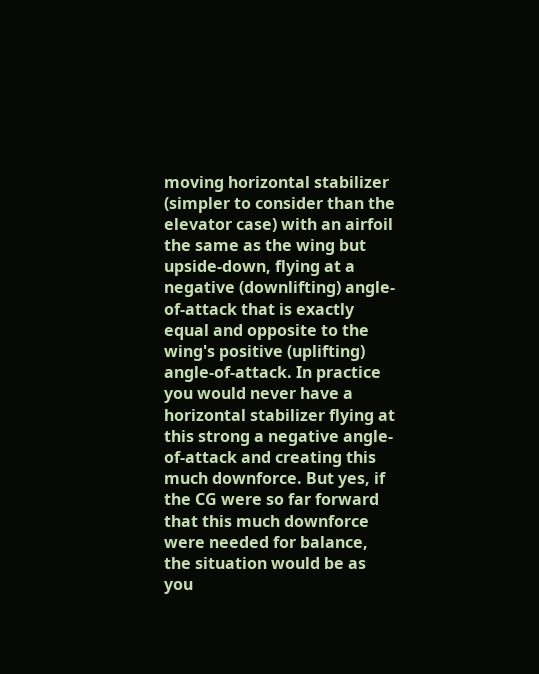moving horizontal stabilizer (simpler to consider than the elevator case) with an airfoil the same as the wing but upside-down, flying at a negative (downlifting) angle-of-attack that is exactly equal and opposite to the wing's positive (uplifting) angle-of-attack. In practice you would never have a horizontal stabilizer flying at this strong a negative angle-of-attack and creating this much downforce. But yes, if the CG were so far forward that this much downforce were needed for balance, the situation would be as you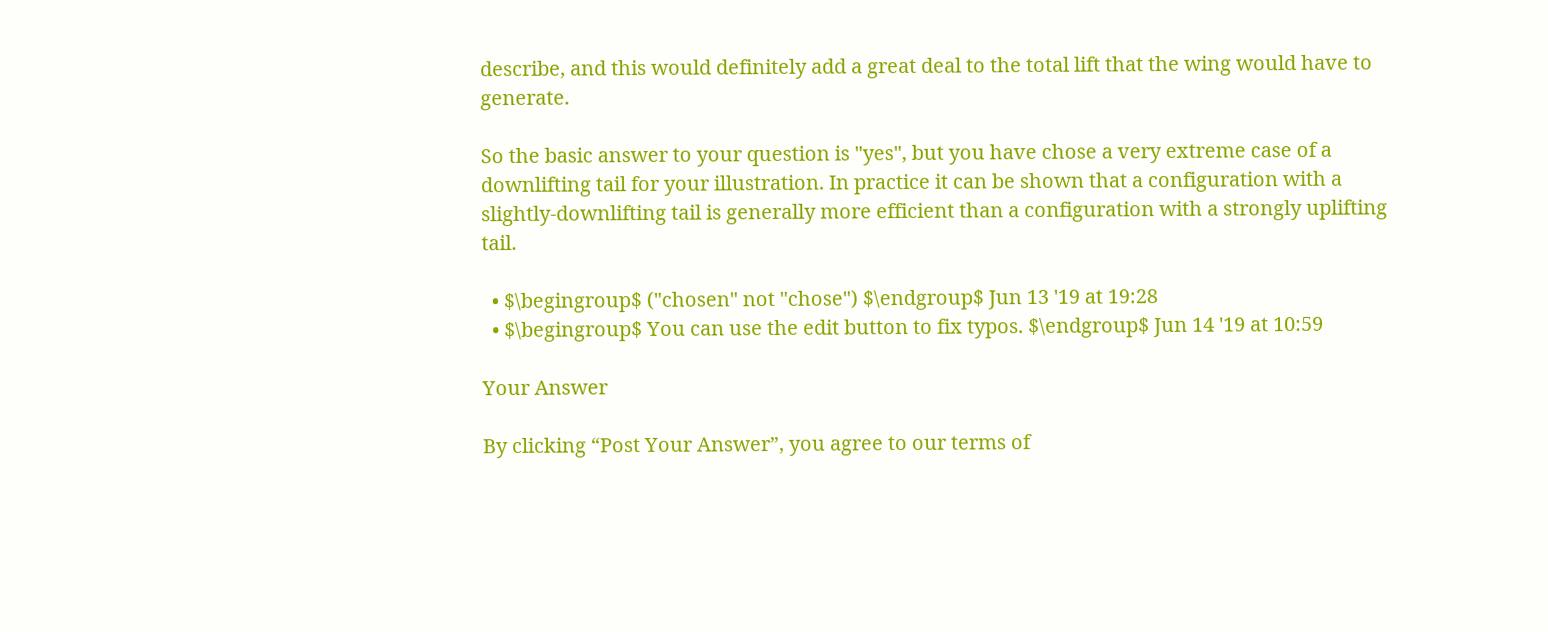describe, and this would definitely add a great deal to the total lift that the wing would have to generate.

So the basic answer to your question is "yes", but you have chose a very extreme case of a downlifting tail for your illustration. In practice it can be shown that a configuration with a slightly-downlifting tail is generally more efficient than a configuration with a strongly uplifting tail.

  • $\begingroup$ ("chosen" not "chose") $\endgroup$ Jun 13 '19 at 19:28
  • $\begingroup$ You can use the edit button to fix typos. $\endgroup$ Jun 14 '19 at 10:59

Your Answer

By clicking “Post Your Answer”, you agree to our terms of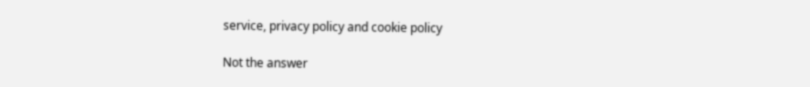service, privacy policy and cookie policy

Not the answer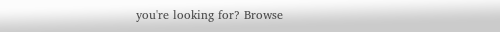you're looking for? Browse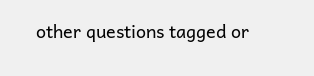other questions tagged or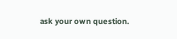ask your own question.